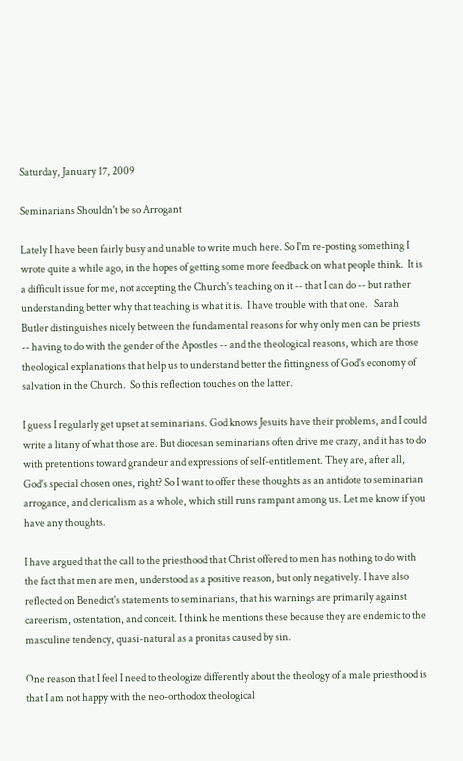Saturday, January 17, 2009

Seminarians Shouldn't be so Arrogant

Lately I have been fairly busy and unable to write much here. So I'm re-posting something I wrote quite a while ago, in the hopes of getting some more feedback on what people think.  It is a difficult issue for me, not accepting the Church's teaching on it -- that I can do -- but rather understanding better why that teaching is what it is.  I have trouble with that one.   Sarah Butler distinguishes nicely between the fundamental reasons for why only men can be priests -- having to do with the gender of the Apostles -- and the theological reasons, which are those theological explanations that help us to understand better the fittingness of God's economy of salvation in the Church.  So this reflection touches on the latter.

I guess I regularly get upset at seminarians. God knows Jesuits have their problems, and I could write a litany of what those are. But diocesan seminarians often drive me crazy, and it has to do with pretentions toward grandeur and expressions of self-entitlement. They are, after all, God's special chosen ones, right? So I want to offer these thoughts as an antidote to seminarian arrogance, and clericalism as a whole, which still runs rampant among us. Let me know if you have any thoughts.

I have argued that the call to the priesthood that Christ offered to men has nothing to do with the fact that men are men, understood as a positive reason, but only negatively. I have also reflected on Benedict's statements to seminarians, that his warnings are primarily against careerism, ostentation, and conceit. I think he mentions these because they are endemic to the masculine tendency, quasi-natural as a pronitas caused by sin.

One reason that I feel I need to theologize differently about the theology of a male priesthood is that I am not happy with the neo-orthodox theological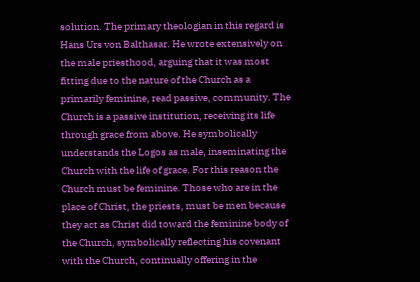solution. The primary theologian in this regard is Hans Urs von Balthasar. He wrote extensively on the male priesthood, arguing that it was most fitting due to the nature of the Church as a primarily feminine, read passive, community. The Church is a passive institution, receiving its life through grace from above. He symbolically understands the Logos as male, inseminating the Church with the life of grace. For this reason the Church must be feminine. Those who are in the place of Christ, the priests, must be men because they act as Christ did toward the feminine body of the Church, symbolically reflecting his covenant with the Church, continually offering in the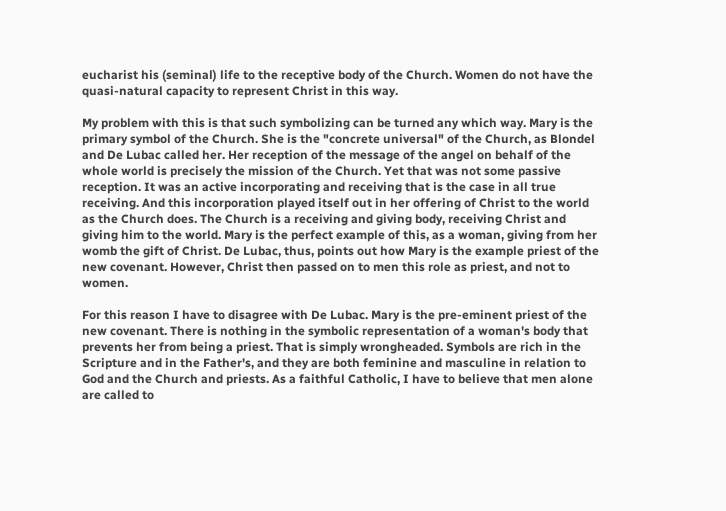eucharist his (seminal) life to the receptive body of the Church. Women do not have the quasi-natural capacity to represent Christ in this way.

My problem with this is that such symbolizing can be turned any which way. Mary is the primary symbol of the Church. She is the "concrete universal" of the Church, as Blondel and De Lubac called her. Her reception of the message of the angel on behalf of the whole world is precisely the mission of the Church. Yet that was not some passive reception. It was an active incorporating and receiving that is the case in all true receiving. And this incorporation played itself out in her offering of Christ to the world as the Church does. The Church is a receiving and giving body, receiving Christ and giving him to the world. Mary is the perfect example of this, as a woman, giving from her womb the gift of Christ. De Lubac, thus, points out how Mary is the example priest of the new covenant. However, Christ then passed on to men this role as priest, and not to women.

For this reason I have to disagree with De Lubac. Mary is the pre-eminent priest of the new covenant. There is nothing in the symbolic representation of a woman's body that prevents her from being a priest. That is simply wrongheaded. Symbols are rich in the Scripture and in the Father's, and they are both feminine and masculine in relation to God and the Church and priests. As a faithful Catholic, I have to believe that men alone are called to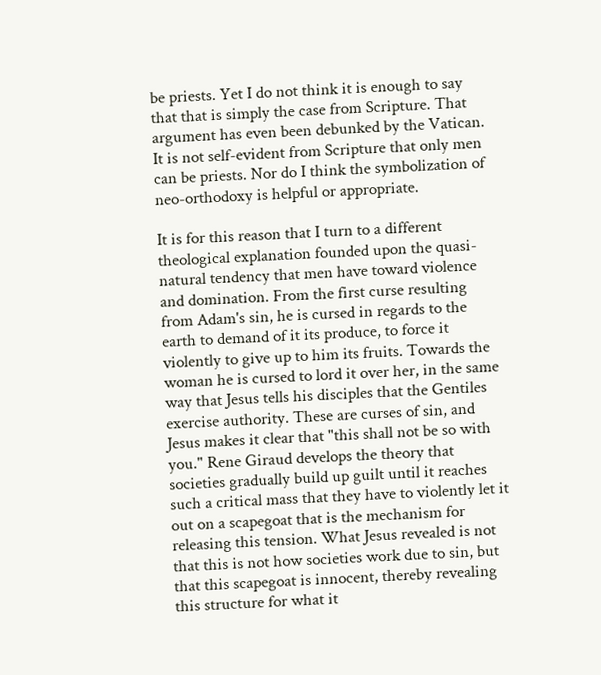be priests. Yet I do not think it is enough to say that that is simply the case from Scripture. That argument has even been debunked by the Vatican. It is not self-evident from Scripture that only men can be priests. Nor do I think the symbolization of neo-orthodoxy is helpful or appropriate.

It is for this reason that I turn to a different theological explanation founded upon the quasi-natural tendency that men have toward violence and domination. From the first curse resulting from Adam's sin, he is cursed in regards to the earth to demand of it its produce, to force it violently to give up to him its fruits. Towards the woman he is cursed to lord it over her, in the same way that Jesus tells his disciples that the Gentiles exercise authority. These are curses of sin, and Jesus makes it clear that "this shall not be so with you." Rene Giraud develops the theory that societies gradually build up guilt until it reaches such a critical mass that they have to violently let it out on a scapegoat that is the mechanism for releasing this tension. What Jesus revealed is not that this is not how societies work due to sin, but that this scapegoat is innocent, thereby revealing this structure for what it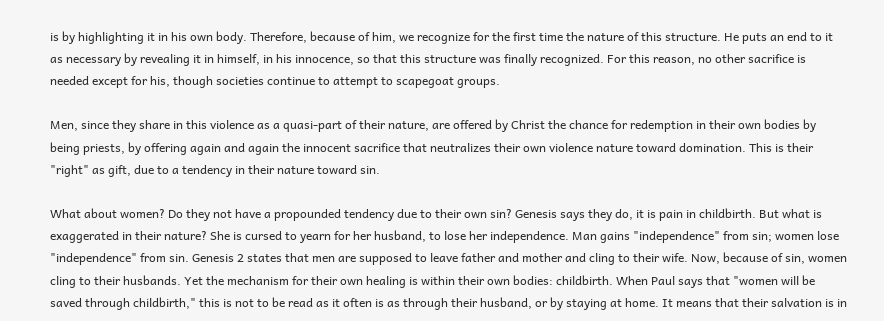is by highlighting it in his own body. Therefore, because of him, we recognize for the first time the nature of this structure. He puts an end to it as necessary by revealing it in himself, in his innocence, so that this structure was finally recognized. For this reason, no other sacrifice is needed except for his, though societies continue to attempt to scapegoat groups.

Men, since they share in this violence as a quasi-part of their nature, are offered by Christ the chance for redemption in their own bodies by being priests, by offering again and again the innocent sacrifice that neutralizes their own violence nature toward domination. This is their "right" as gift, due to a tendency in their nature toward sin.

What about women? Do they not have a propounded tendency due to their own sin? Genesis says they do, it is pain in childbirth. But what is exaggerated in their nature? She is cursed to yearn for her husband, to lose her independence. Man gains "independence" from sin; women lose "independence" from sin. Genesis 2 states that men are supposed to leave father and mother and cling to their wife. Now, because of sin, women cling to their husbands. Yet the mechanism for their own healing is within their own bodies: childbirth. When Paul says that "women will be saved through childbirth," this is not to be read as it often is as through their husband, or by staying at home. It means that their salvation is in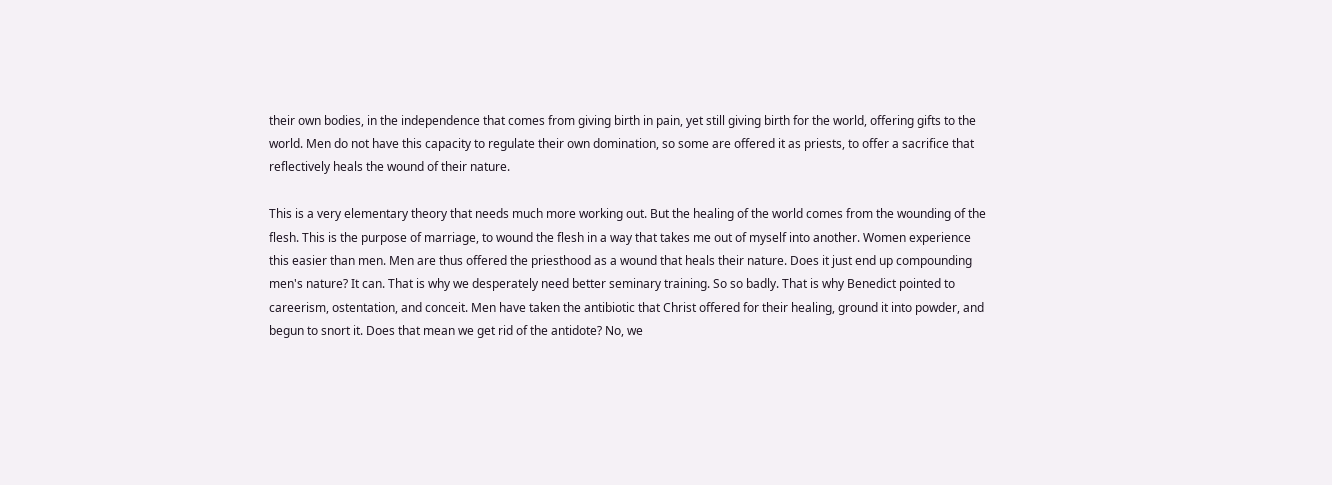their own bodies, in the independence that comes from giving birth in pain, yet still giving birth for the world, offering gifts to the world. Men do not have this capacity to regulate their own domination, so some are offered it as priests, to offer a sacrifice that reflectively heals the wound of their nature.

This is a very elementary theory that needs much more working out. But the healing of the world comes from the wounding of the flesh. This is the purpose of marriage, to wound the flesh in a way that takes me out of myself into another. Women experience this easier than men. Men are thus offered the priesthood as a wound that heals their nature. Does it just end up compounding men's nature? It can. That is why we desperately need better seminary training. So so badly. That is why Benedict pointed to careerism, ostentation, and conceit. Men have taken the antibiotic that Christ offered for their healing, ground it into powder, and begun to snort it. Does that mean we get rid of the antidote? No, we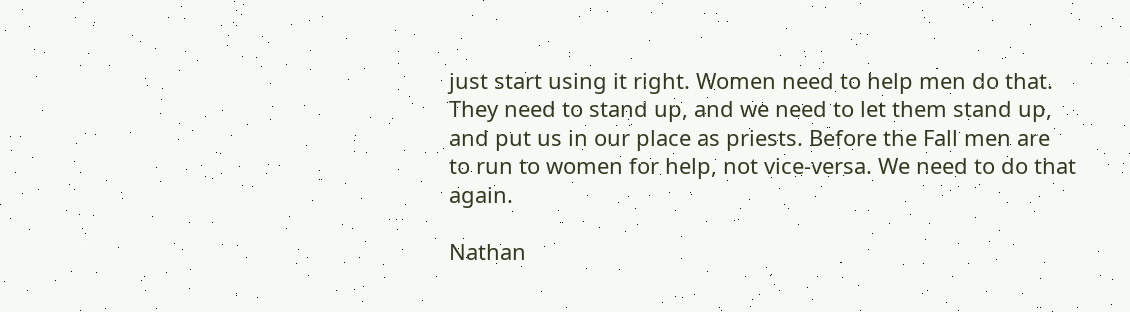just start using it right. Women need to help men do that. They need to stand up, and we need to let them stand up, and put us in our place as priests. Before the Fall men are to run to women for help, not vice-versa. We need to do that again.

Nathan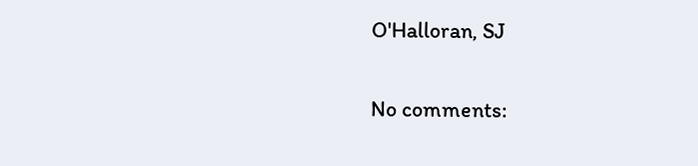O'Halloran, SJ

No comments: